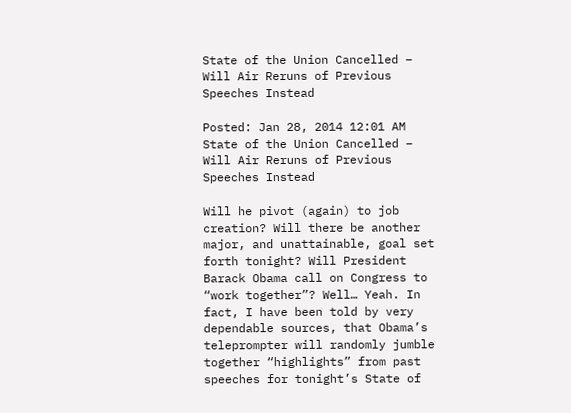State of the Union Cancelled – Will Air Reruns of Previous Speeches Instead

Posted: Jan 28, 2014 12:01 AM
State of the Union Cancelled – Will Air Reruns of Previous Speeches Instead

Will he pivot (again) to job creation? Will there be another major, and unattainable, goal set forth tonight? Will President Barack Obama call on Congress to “work together”? Well… Yeah. In fact, I have been told by very dependable sources, that Obama’s teleprompter will randomly jumble together “highlights” from past speeches for tonight’s State of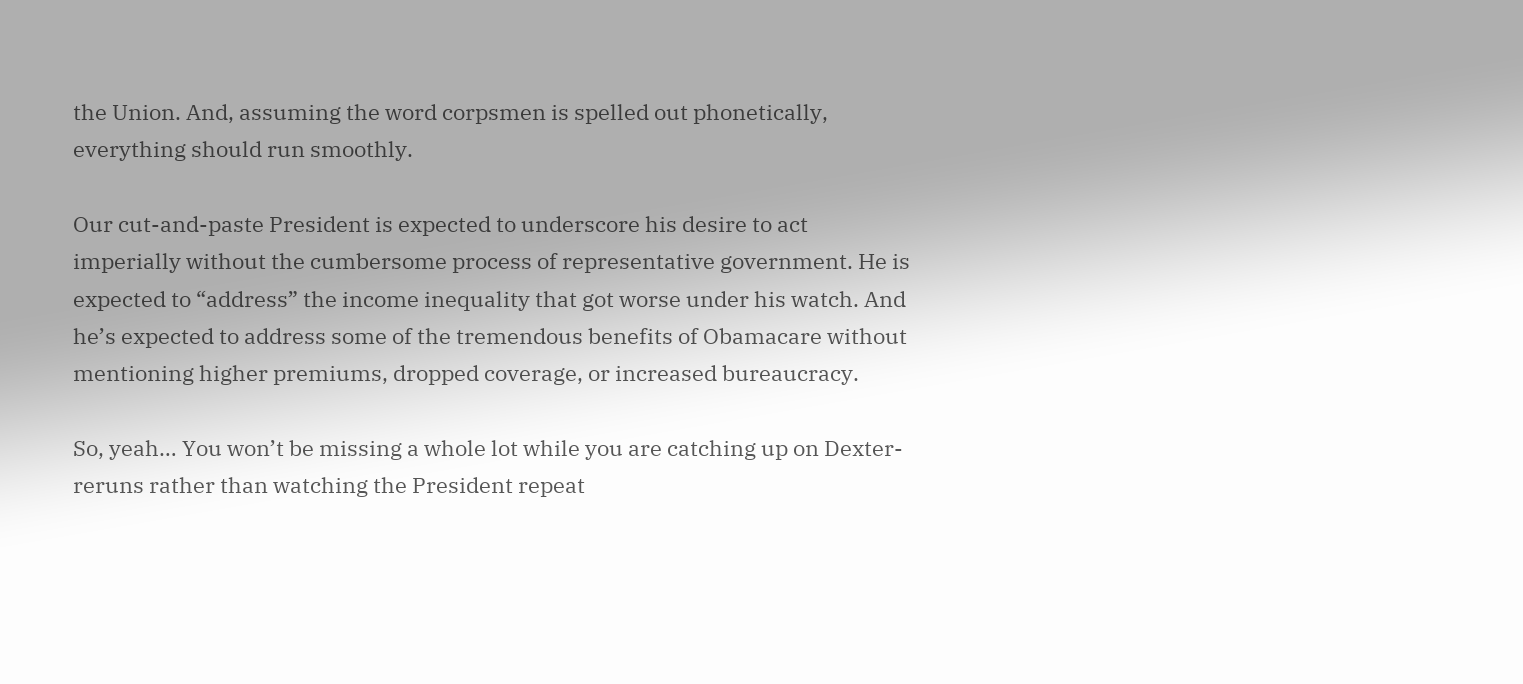the Union. And, assuming the word corpsmen is spelled out phonetically, everything should run smoothly.

Our cut-and-paste President is expected to underscore his desire to act imperially without the cumbersome process of representative government. He is expected to “address” the income inequality that got worse under his watch. And he’s expected to address some of the tremendous benefits of Obamacare without mentioning higher premiums, dropped coverage, or increased bureaucracy.

So, yeah… You won’t be missing a whole lot while you are catching up on Dexter-reruns rather than watching the President repeat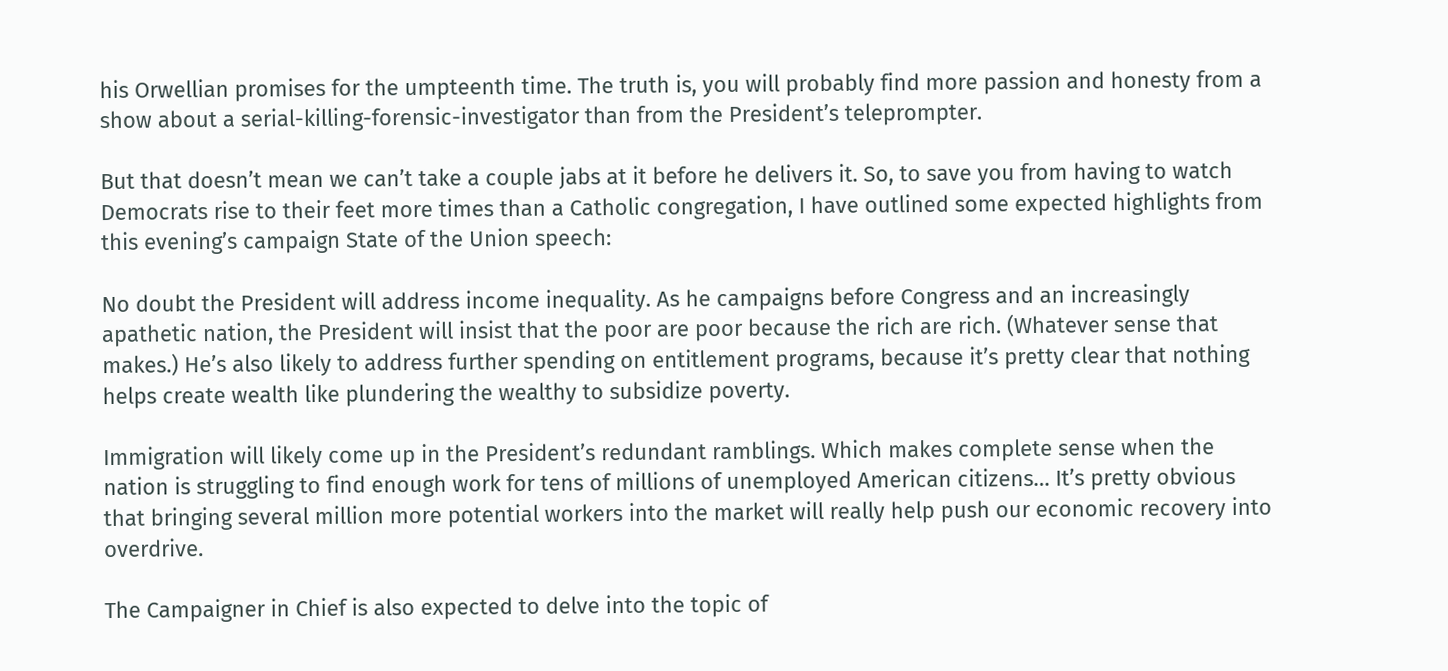his Orwellian promises for the umpteenth time. The truth is, you will probably find more passion and honesty from a show about a serial-killing-forensic-investigator than from the President’s teleprompter.

But that doesn’t mean we can’t take a couple jabs at it before he delivers it. So, to save you from having to watch Democrats rise to their feet more times than a Catholic congregation, I have outlined some expected highlights from this evening’s campaign State of the Union speech:

No doubt the President will address income inequality. As he campaigns before Congress and an increasingly apathetic nation, the President will insist that the poor are poor because the rich are rich. (Whatever sense that makes.) He’s also likely to address further spending on entitlement programs, because it’s pretty clear that nothing helps create wealth like plundering the wealthy to subsidize poverty.

Immigration will likely come up in the President’s redundant ramblings. Which makes complete sense when the nation is struggling to find enough work for tens of millions of unemployed American citizens… It’s pretty obvious that bringing several million more potential workers into the market will really help push our economic recovery into overdrive.

The Campaigner in Chief is also expected to delve into the topic of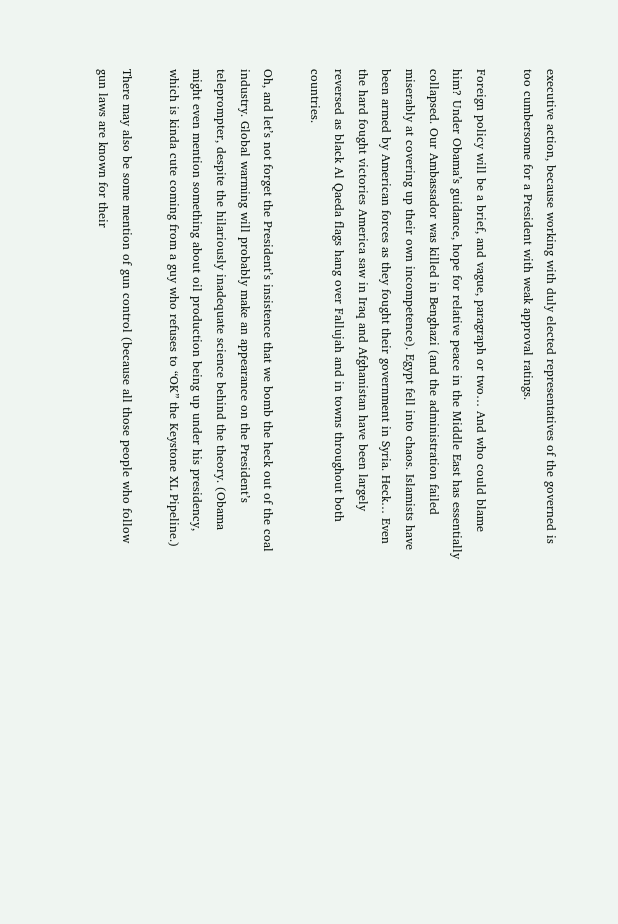executive action, because working with duly elected representatives of the governed is too cumbersome for a President with weak approval ratings.

Foreign policy will be a brief, and vague, paragraph or two… And who could blame him? Under Obama’s guidance, hope for relative peace in the Middle East has essentially collapsed. Our Ambassador was killed in Benghazi (and the administration failed miserably at covering up their own incompetence). Egypt fell into chaos. Islamists have been armed by American forces as they fought their government in Syria. Heck… Even the hard fought victories America saw in Iraq and Afghanistan have been largely reversed as black Al Qaeda flags hang over Fallujah and in towns throughout both countries.

Oh, and let’s not forget the President’s insistence that we bomb the heck out of the coal industry. Global warming will probably make an appearance on the President’s teleprompter, despite the hilariously inadequate science behind the theory. (Obama might even mention something about oil production being up under his presidency, which is kinda cute coming from a guy who refuses to “OK” the Keystone XL Pipeline.)

There may also be some mention of gun control (because all those people who follow gun laws are known for their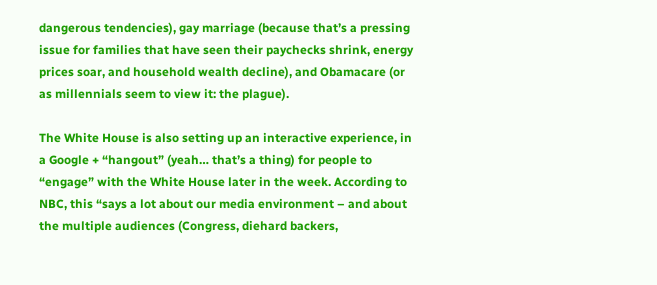dangerous tendencies), gay marriage (because that’s a pressing issue for families that have seen their paychecks shrink, energy prices soar, and household wealth decline), and Obamacare (or as millennials seem to view it: the plague).

The White House is also setting up an interactive experience, in a Google + “hangout” (yeah… that’s a thing) for people to “engage” with the White House later in the week. According to NBC, this “says a lot about our media environment – and about the multiple audiences (Congress, diehard backers,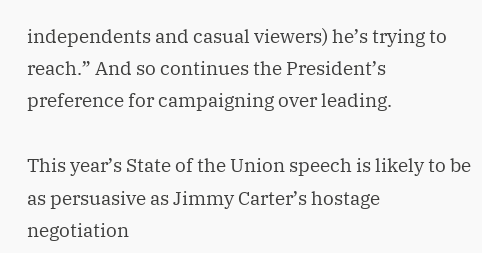independents and casual viewers) he’s trying to reach.” And so continues the President’s preference for campaigning over leading.

This year’s State of the Union speech is likely to be as persuasive as Jimmy Carter’s hostage negotiation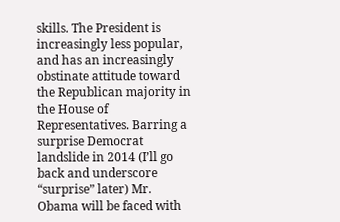skills. The President is increasingly less popular, and has an increasingly obstinate attitude toward the Republican majority in the House of Representatives. Barring a surprise Democrat landslide in 2014 (I’ll go back and underscore “surprise” later) Mr. Obama will be faced with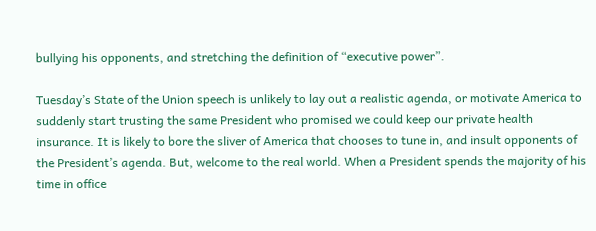bullying his opponents, and stretching the definition of “executive power”.

Tuesday’s State of the Union speech is unlikely to lay out a realistic agenda, or motivate America to suddenly start trusting the same President who promised we could keep our private health insurance. It is likely to bore the sliver of America that chooses to tune in, and insult opponents of the President’s agenda. But, welcome to the real world. When a President spends the majority of his time in office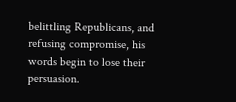belittling Republicans, and refusing compromise, his words begin to lose their persuasion.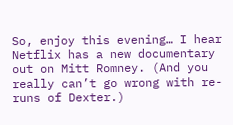So, enjoy this evening… I hear Netflix has a new documentary out on Mitt Romney. (And you really can’t go wrong with re-runs of Dexter.)